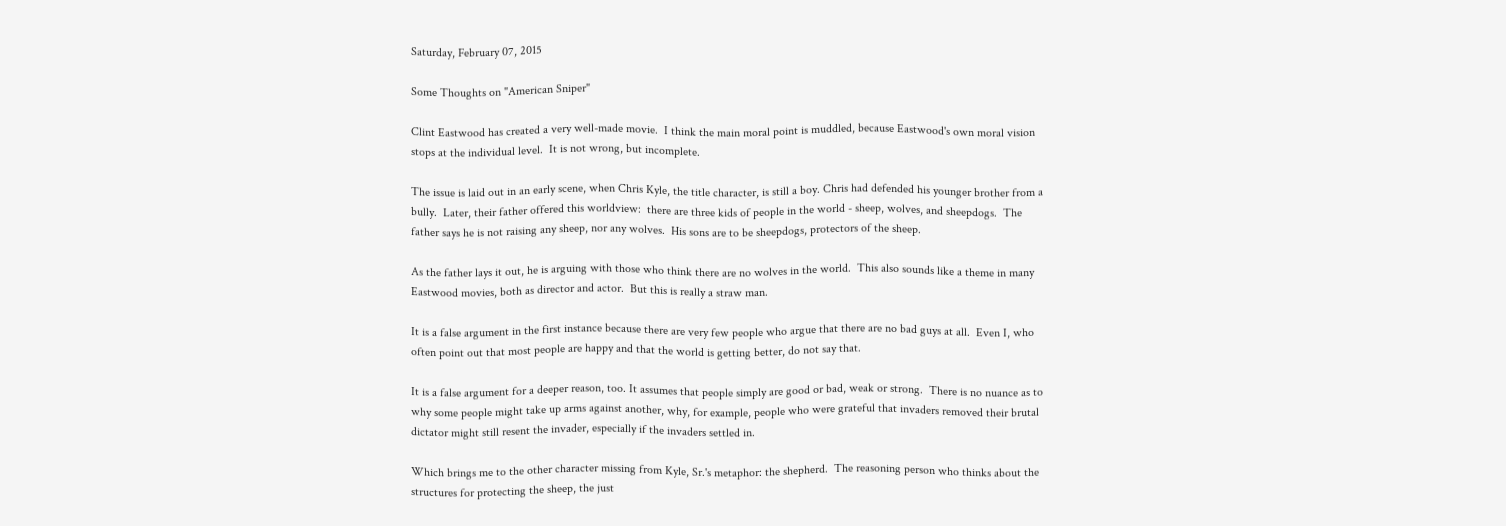Saturday, February 07, 2015

Some Thoughts on "American Sniper"

Clint Eastwood has created a very well-made movie.  I think the main moral point is muddled, because Eastwood's own moral vision stops at the individual level.  It is not wrong, but incomplete.

The issue is laid out in an early scene, when Chris Kyle, the title character, is still a boy. Chris had defended his younger brother from a bully.  Later, their father offered this worldview:  there are three kids of people in the world - sheep, wolves, and sheepdogs.  The father says he is not raising any sheep, nor any wolves.  His sons are to be sheepdogs, protectors of the sheep.

As the father lays it out, he is arguing with those who think there are no wolves in the world.  This also sounds like a theme in many Eastwood movies, both as director and actor.  But this is really a straw man.

It is a false argument in the first instance because there are very few people who argue that there are no bad guys at all.  Even I, who often point out that most people are happy and that the world is getting better, do not say that.

It is a false argument for a deeper reason, too. It assumes that people simply are good or bad, weak or strong.  There is no nuance as to why some people might take up arms against another, why, for example, people who were grateful that invaders removed their brutal dictator might still resent the invader, especially if the invaders settled in.

Which brings me to the other character missing from Kyle, Sr.'s metaphor: the shepherd.  The reasoning person who thinks about the structures for protecting the sheep, the just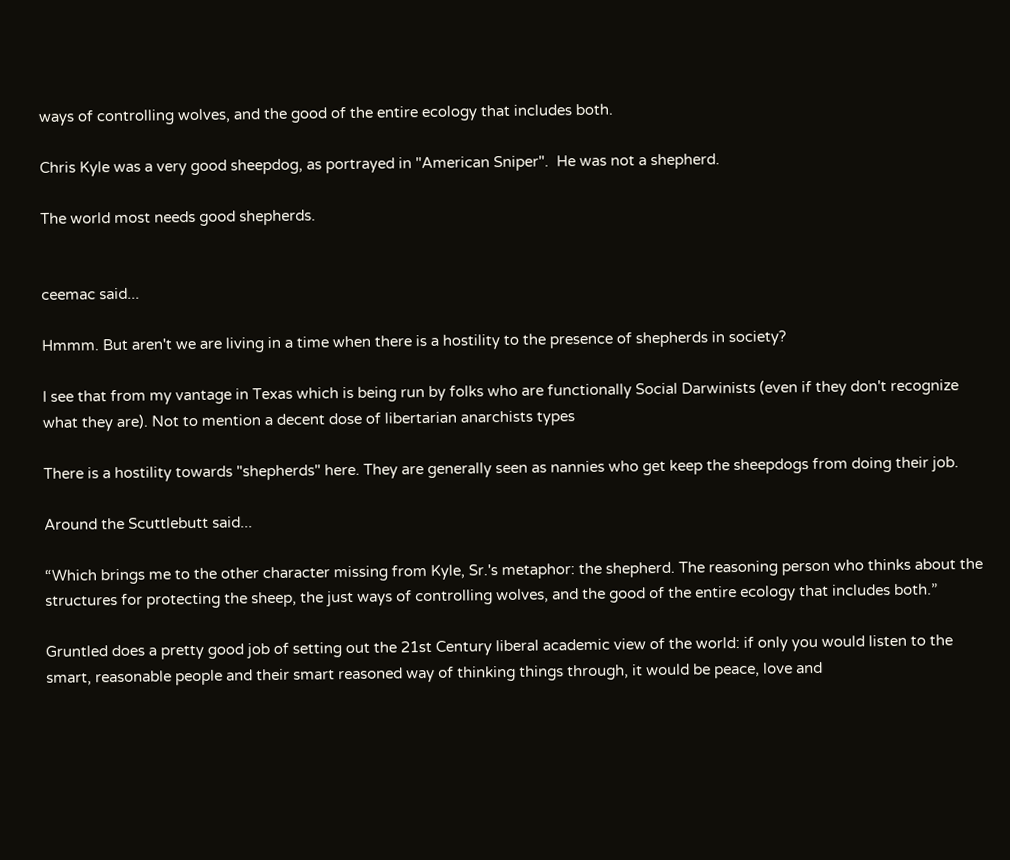ways of controlling wolves, and the good of the entire ecology that includes both.

Chris Kyle was a very good sheepdog, as portrayed in "American Sniper".  He was not a shepherd.

The world most needs good shepherds.


ceemac said...

Hmmm. But aren't we are living in a time when there is a hostility to the presence of shepherds in society?

I see that from my vantage in Texas which is being run by folks who are functionally Social Darwinists (even if they don't recognize what they are). Not to mention a decent dose of libertarian anarchists types

There is a hostility towards "shepherds" here. They are generally seen as nannies who get keep the sheepdogs from doing their job.

Around the Scuttlebutt said...

“Which brings me to the other character missing from Kyle, Sr.'s metaphor: the shepherd. The reasoning person who thinks about the structures for protecting the sheep, the just ways of controlling wolves, and the good of the entire ecology that includes both.”

Gruntled does a pretty good job of setting out the 21st Century liberal academic view of the world: if only you would listen to the smart, reasonable people and their smart reasoned way of thinking things through, it would be peace, love and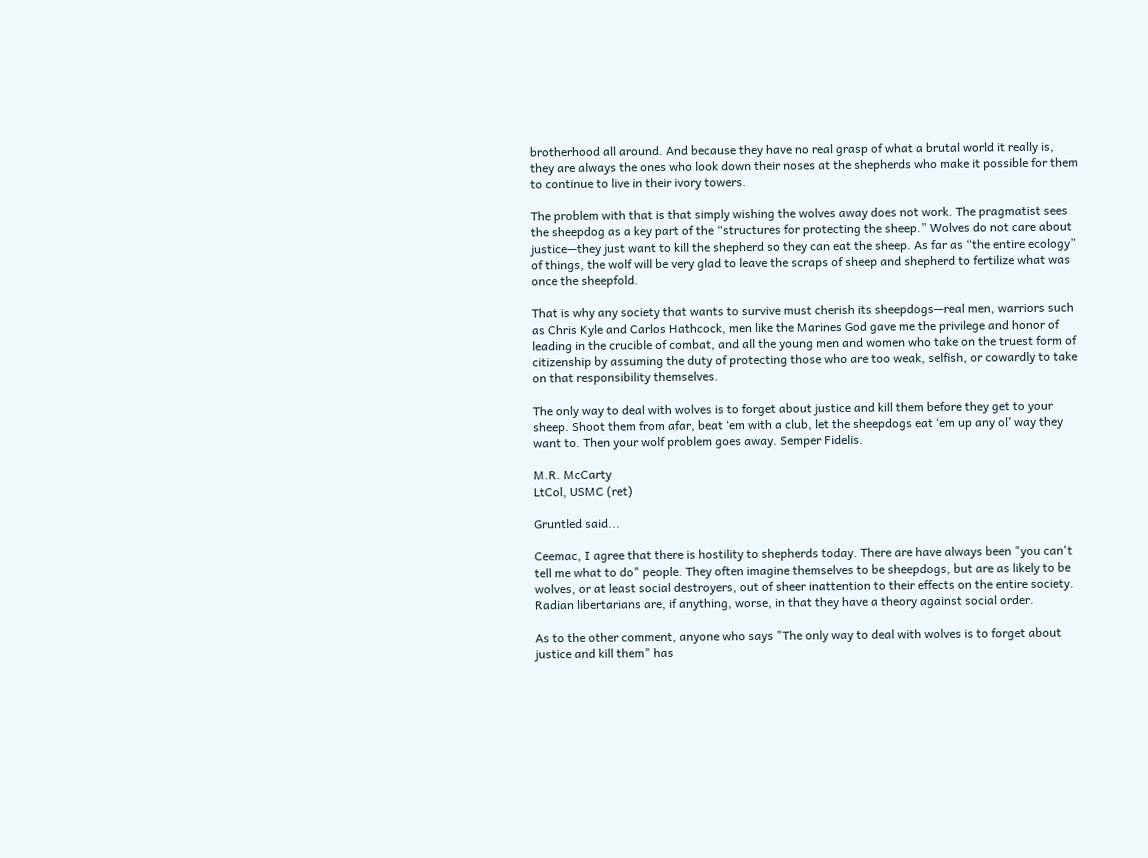brotherhood all around. And because they have no real grasp of what a brutal world it really is, they are always the ones who look down their noses at the shepherds who make it possible for them to continue to live in their ivory towers.

The problem with that is that simply wishing the wolves away does not work. The pragmatist sees the sheepdog as a key part of the “structures for protecting the sheep.” Wolves do not care about justice—they just want to kill the shepherd so they can eat the sheep. As far as “the entire ecology” of things, the wolf will be very glad to leave the scraps of sheep and shepherd to fertilize what was once the sheepfold.

That is why any society that wants to survive must cherish its sheepdogs—real men, warriors such as Chris Kyle and Carlos Hathcock, men like the Marines God gave me the privilege and honor of leading in the crucible of combat, and all the young men and women who take on the truest form of citizenship by assuming the duty of protecting those who are too weak, selfish, or cowardly to take on that responsibility themselves.

The only way to deal with wolves is to forget about justice and kill them before they get to your sheep. Shoot them from afar, beat ‘em with a club, let the sheepdogs eat ‘em up any ol’ way they want to. Then your wolf problem goes away. Semper Fidelis.

M.R. McCarty
LtCol, USMC (ret)

Gruntled said...

Ceemac, I agree that there is hostility to shepherds today. There are have always been "you can't tell me what to do" people. They often imagine themselves to be sheepdogs, but are as likely to be wolves, or at least social destroyers, out of sheer inattention to their effects on the entire society. Radian libertarians are, if anything, worse, in that they have a theory against social order.

As to the other comment, anyone who says "The only way to deal with wolves is to forget about justice and kill them" has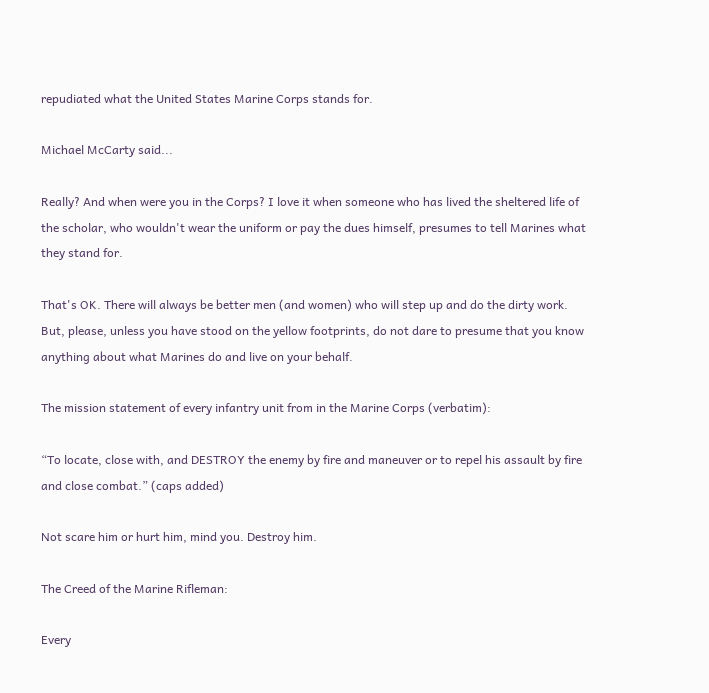repudiated what the United States Marine Corps stands for.

Michael McCarty said...

Really? And when were you in the Corps? I love it when someone who has lived the sheltered life of the scholar, who wouldn't wear the uniform or pay the dues himself, presumes to tell Marines what they stand for.

That's OK. There will always be better men (and women) who will step up and do the dirty work. But, please, unless you have stood on the yellow footprints, do not dare to presume that you know anything about what Marines do and live on your behalf.

The mission statement of every infantry unit from in the Marine Corps (verbatim):

“To locate, close with, and DESTROY the enemy by fire and maneuver or to repel his assault by fire and close combat.” (caps added)

Not scare him or hurt him, mind you. Destroy him.

The Creed of the Marine Rifleman:

Every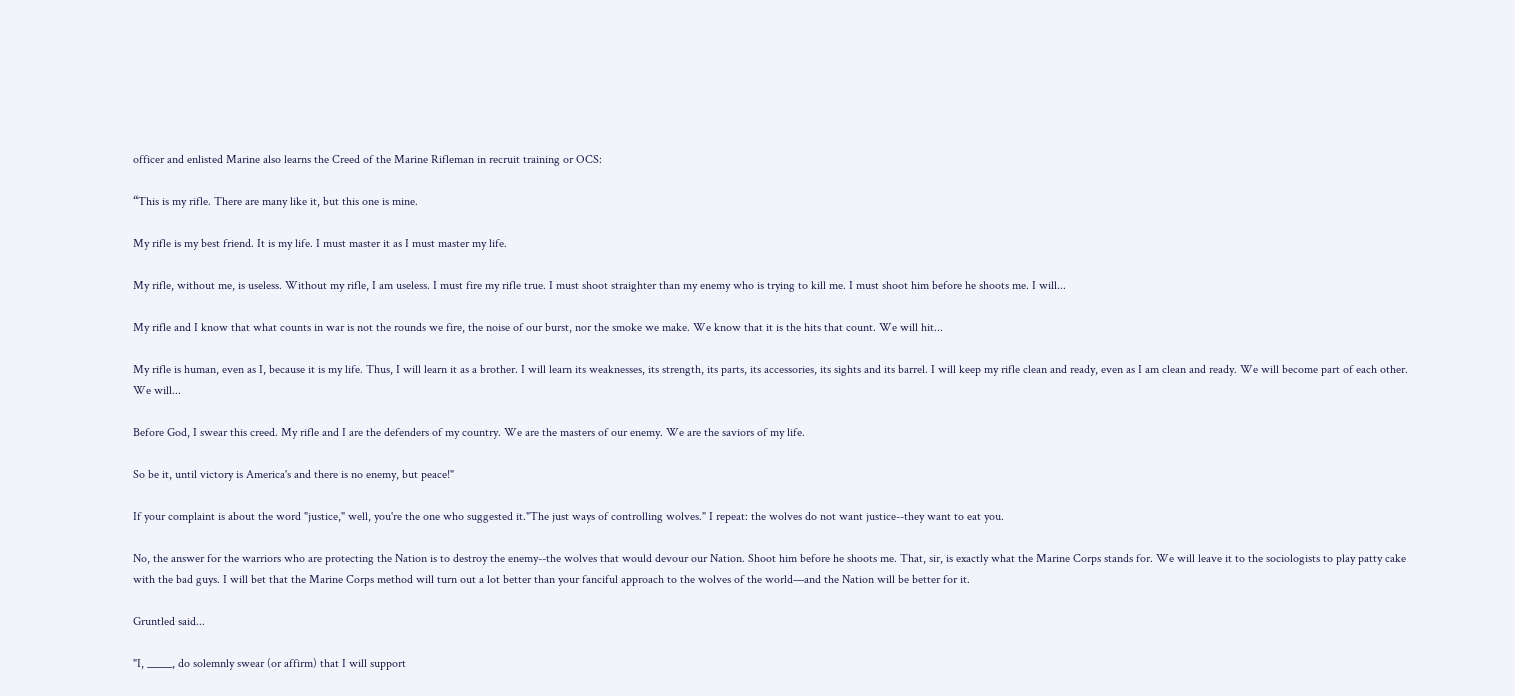officer and enlisted Marine also learns the Creed of the Marine Rifleman in recruit training or OCS:

“This is my rifle. There are many like it, but this one is mine.

My rifle is my best friend. It is my life. I must master it as I must master my life.

My rifle, without me, is useless. Without my rifle, I am useless. I must fire my rifle true. I must shoot straighter than my enemy who is trying to kill me. I must shoot him before he shoots me. I will...

My rifle and I know that what counts in war is not the rounds we fire, the noise of our burst, nor the smoke we make. We know that it is the hits that count. We will hit...

My rifle is human, even as I, because it is my life. Thus, I will learn it as a brother. I will learn its weaknesses, its strength, its parts, its accessories, its sights and its barrel. I will keep my rifle clean and ready, even as I am clean and ready. We will become part of each other. We will...

Before God, I swear this creed. My rifle and I are the defenders of my country. We are the masters of our enemy. We are the saviors of my life.

So be it, until victory is America's and there is no enemy, but peace!"

If your complaint is about the word "justice," well, you're the one who suggested it."The just ways of controlling wolves." I repeat: the wolves do not want justice--they want to eat you.

No, the answer for the warriors who are protecting the Nation is to destroy the enemy--the wolves that would devour our Nation. Shoot him before he shoots me. That, sir, is exactly what the Marine Corps stands for. We will leave it to the sociologists to play patty cake with the bad guys. I will bet that the Marine Corps method will turn out a lot better than your fanciful approach to the wolves of the world—and the Nation will be better for it.

Gruntled said...

"I, _____, do solemnly swear (or affirm) that I will support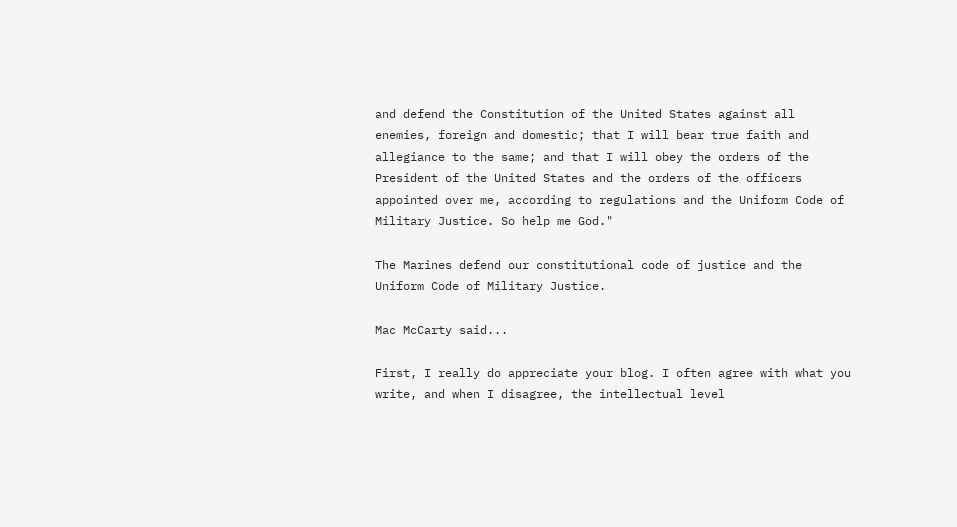and defend the Constitution of the United States against all enemies, foreign and domestic; that I will bear true faith and allegiance to the same; and that I will obey the orders of the President of the United States and the orders of the officers appointed over me, according to regulations and the Uniform Code of Military Justice. So help me God."

The Marines defend our constitutional code of justice and the Uniform Code of Military Justice.

Mac McCarty said...

First, I really do appreciate your blog. I often agree with what you write, and when I disagree, the intellectual level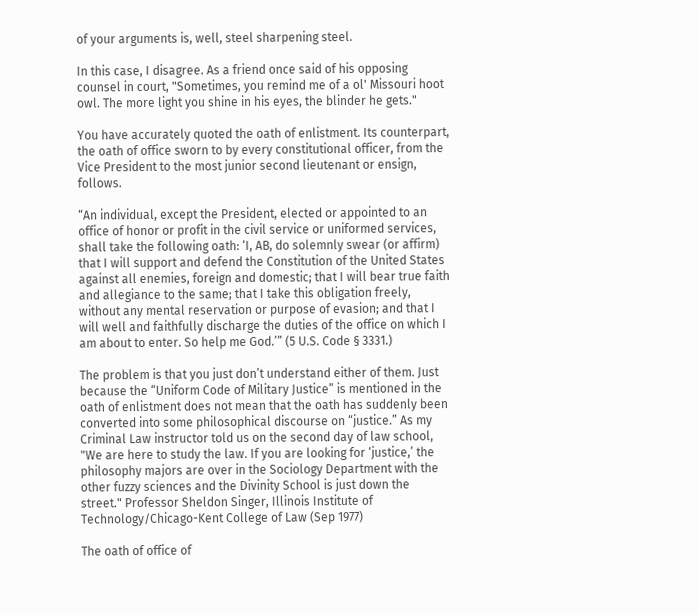of your arguments is, well, steel sharpening steel.

In this case, I disagree. As a friend once said of his opposing counsel in court, "Sometimes, you remind me of a ol' Missouri hoot owl. The more light you shine in his eyes, the blinder he gets."

You have accurately quoted the oath of enlistment. Its counterpart, the oath of office sworn to by every constitutional officer, from the Vice President to the most junior second lieutenant or ensign, follows.

“An individual, except the President, elected or appointed to an office of honor or profit in the civil service or uniformed services, shall take the following oath: ‘I, AB, do solemnly swear (or affirm) that I will support and defend the Constitution of the United States against all enemies, foreign and domestic; that I will bear true faith and allegiance to the same; that I take this obligation freely, without any mental reservation or purpose of evasion; and that I will well and faithfully discharge the duties of the office on which I am about to enter. So help me God.’” (5 U.S. Code § 3331.)

The problem is that you just don’t understand either of them. Just because the “Uniform Code of Military Justice” is mentioned in the oath of enlistment does not mean that the oath has suddenly been converted into some philosophical discourse on “justice.” As my Criminal Law instructor told us on the second day of law school, "We are here to study the law. If you are looking for ‘justice,’ the philosophy majors are over in the Sociology Department with the other fuzzy sciences and the Divinity School is just down the street." Professor Sheldon Singer, Illinois Institute of Technology/Chicago-Kent College of Law (Sep 1977)

The oath of office of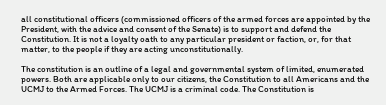all constitutional officers (commissioned officers of the armed forces are appointed by the President, with the advice and consent of the Senate) is to support and defend the Constitution. It is not a loyalty oath to any particular president or faction, or, for that matter, to the people if they are acting unconstitutionally.

The constitution is an outline of a legal and governmental system of limited, enumerated powers. Both are applicable only to our citizens, the Constitution to all Americans and the UCMJ to the Armed Forces. The UCMJ is a criminal code. The Constitution is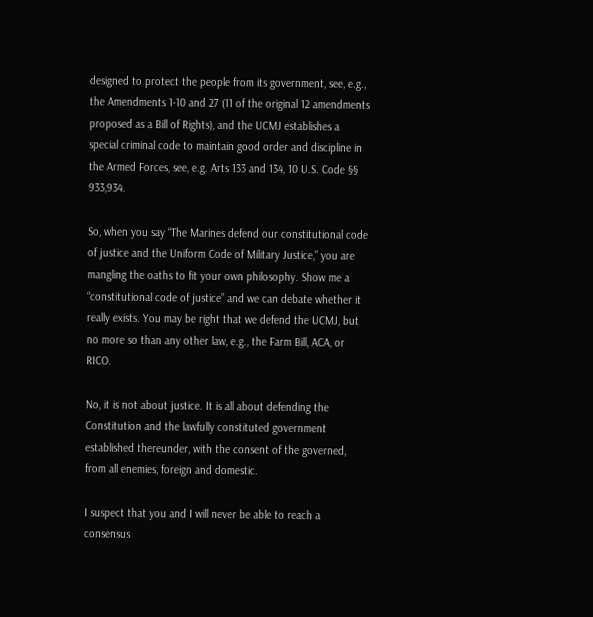designed to protect the people from its government, see, e.g., the Amendments 1-10 and 27 (11 of the original 12 amendments proposed as a Bill of Rights), and the UCMJ establishes a special criminal code to maintain good order and discipline in the Armed Forces, see, e.g. Arts 133 and 134, 10 U.S. Code §§ 933,934.

So, when you say “The Marines defend our constitutional code of justice and the Uniform Code of Military Justice,” you are mangling the oaths to fit your own philosophy. Show me a “constitutional code of justice” and we can debate whether it really exists. You may be right that we defend the UCMJ, but no more so than any other law, e.g., the Farm Bill, ACA, or RICO.

No, it is not about justice. It is all about defending the Constitution and the lawfully constituted government established thereunder, with the consent of the governed, from all enemies, foreign and domestic.

I suspect that you and I will never be able to reach a consensus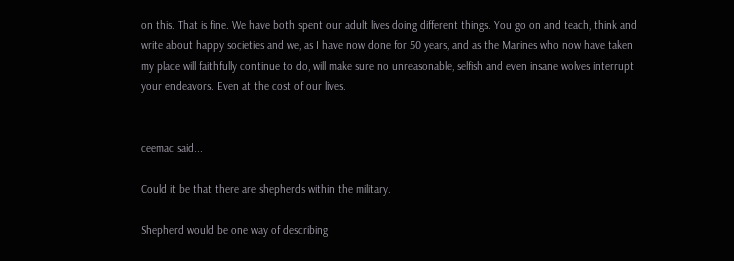on this. That is fine. We have both spent our adult lives doing different things. You go on and teach, think and write about happy societies and we, as I have now done for 50 years, and as the Marines who now have taken my place will faithfully continue to do, will make sure no unreasonable, selfish and even insane wolves interrupt your endeavors. Even at the cost of our lives.


ceemac said...

Could it be that there are shepherds within the military.

Shepherd would be one way of describing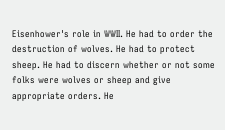Eisenhower's role in WWII. He had to order the destruction of wolves. He had to protect sheep. He had to discern whether or not some folks were wolves or sheep and give appropriate orders. He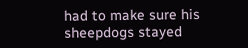had to make sure his sheepdogs stayed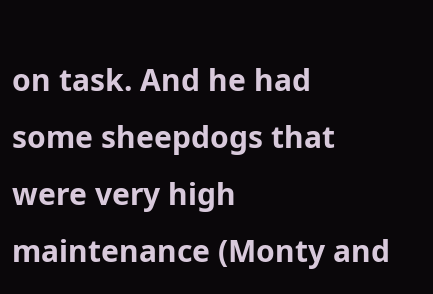on task. And he had some sheepdogs that were very high maintenance (Monty and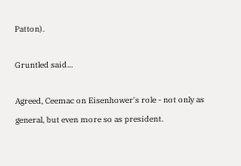Patton).

Gruntled said...

Agreed, Ceemac on Eisenhower's role - not only as general, but even more so as president.